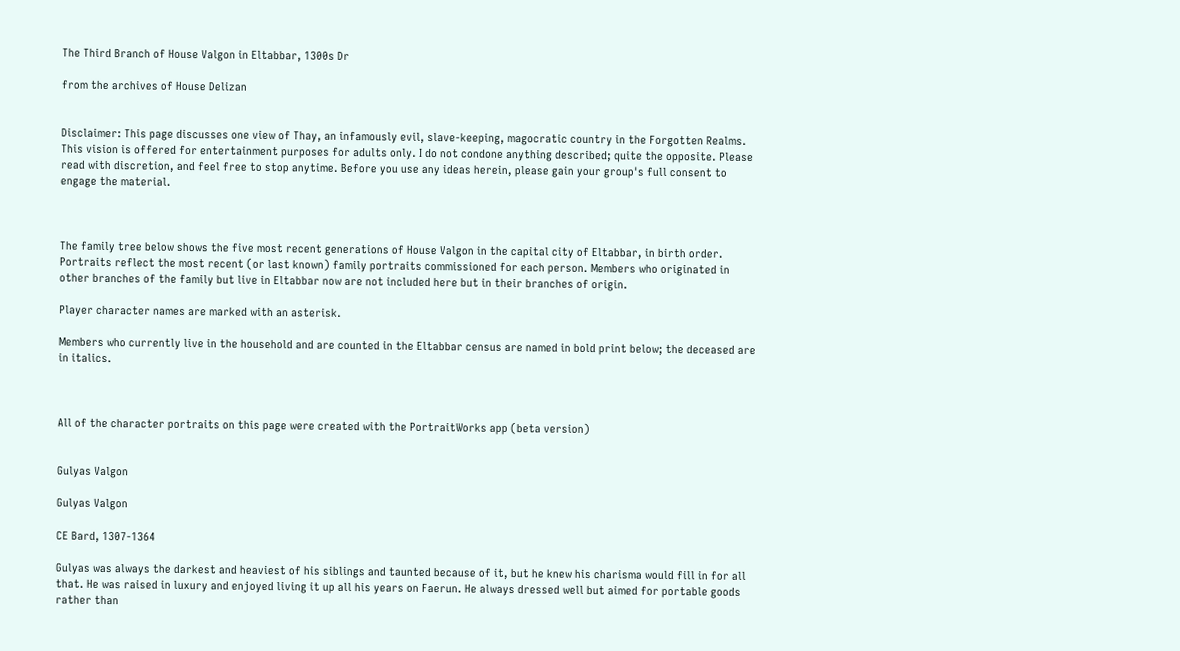The Third Branch of House Valgon in Eltabbar, 1300s Dr

from the archives of House Delizan


Disclaimer: This page discusses one view of Thay, an infamously evil, slave-keeping, magocratic country in the Forgotten Realms. This vision is offered for entertainment purposes for adults only. I do not condone anything described; quite the opposite. Please read with discretion, and feel free to stop anytime. Before you use any ideas herein, please gain your group's full consent to engage the material.



The family tree below shows the five most recent generations of House Valgon in the capital city of Eltabbar, in birth order. Portraits reflect the most recent (or last known) family portraits commissioned for each person. Members who originated in other branches of the family but live in Eltabbar now are not included here but in their branches of origin.

Player character names are marked with an asterisk.

Members who currently live in the household and are counted in the Eltabbar census are named in bold print below; the deceased are in italics.



All of the character portraits on this page were created with the PortraitWorks app (beta version)


Gulyas Valgon

Gulyas Valgon

CE Bard, 1307-1364

Gulyas was always the darkest and heaviest of his siblings and taunted because of it, but he knew his charisma would fill in for all that. He was raised in luxury and enjoyed living it up all his years on Faerun. He always dressed well but aimed for portable goods rather than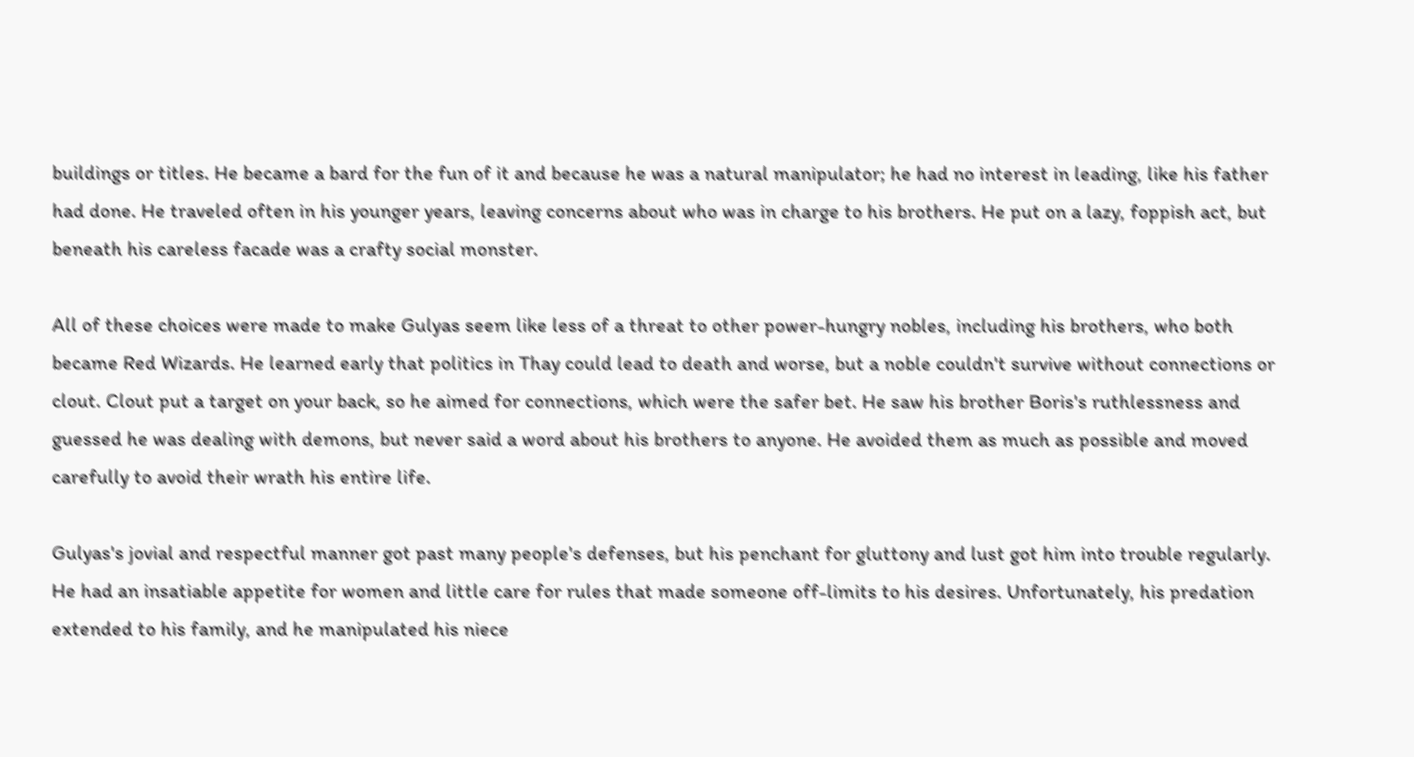buildings or titles. He became a bard for the fun of it and because he was a natural manipulator; he had no interest in leading, like his father had done. He traveled often in his younger years, leaving concerns about who was in charge to his brothers. He put on a lazy, foppish act, but beneath his careless facade was a crafty social monster.

All of these choices were made to make Gulyas seem like less of a threat to other power-hungry nobles, including his brothers, who both became Red Wizards. He learned early that politics in Thay could lead to death and worse, but a noble couldn't survive without connections or clout. Clout put a target on your back, so he aimed for connections, which were the safer bet. He saw his brother Boris's ruthlessness and guessed he was dealing with demons, but never said a word about his brothers to anyone. He avoided them as much as possible and moved carefully to avoid their wrath his entire life.

Gulyas's jovial and respectful manner got past many people's defenses, but his penchant for gluttony and lust got him into trouble regularly. He had an insatiable appetite for women and little care for rules that made someone off-limits to his desires. Unfortunately, his predation extended to his family, and he manipulated his niece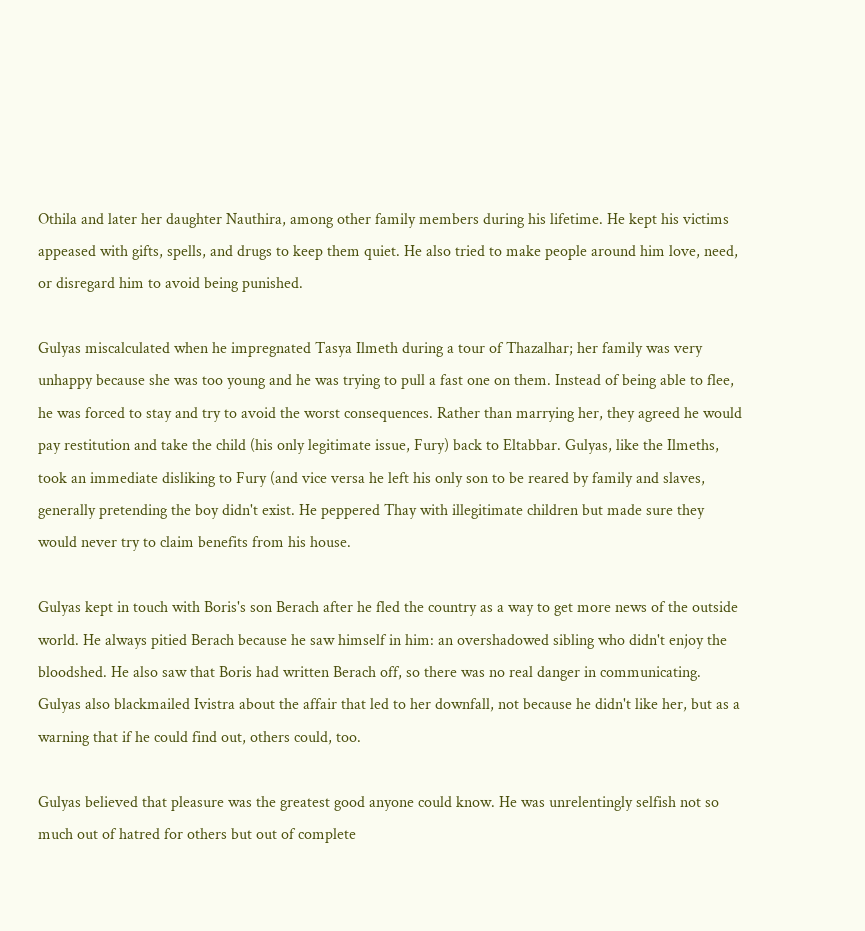Othila and later her daughter Nauthira, among other family members during his lifetime. He kept his victims appeased with gifts, spells, and drugs to keep them quiet. He also tried to make people around him love, need, or disregard him to avoid being punished.

Gulyas miscalculated when he impregnated Tasya Ilmeth during a tour of Thazalhar; her family was very unhappy because she was too young and he was trying to pull a fast one on them. Instead of being able to flee, he was forced to stay and try to avoid the worst consequences. Rather than marrying her, they agreed he would pay restitution and take the child (his only legitimate issue, Fury) back to Eltabbar. Gulyas, like the Ilmeths, took an immediate disliking to Fury (and vice versa he left his only son to be reared by family and slaves, generally pretending the boy didn't exist. He peppered Thay with illegitimate children but made sure they would never try to claim benefits from his house.

Gulyas kept in touch with Boris's son Berach after he fled the country as a way to get more news of the outside world. He always pitied Berach because he saw himself in him: an overshadowed sibling who didn't enjoy the bloodshed. He also saw that Boris had written Berach off, so there was no real danger in communicating. Gulyas also blackmailed Ivistra about the affair that led to her downfall, not because he didn't like her, but as a warning that if he could find out, others could, too.

Gulyas believed that pleasure was the greatest good anyone could know. He was unrelentingly selfish not so much out of hatred for others but out of complete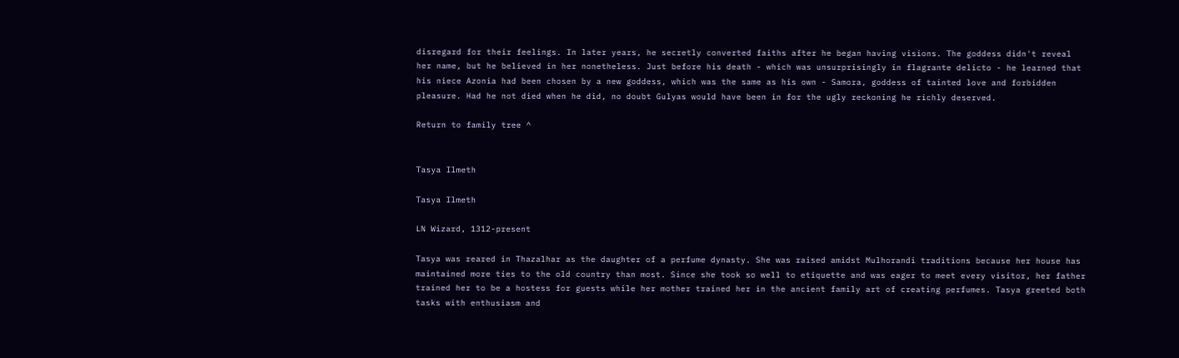disregard for their feelings. In later years, he secretly converted faiths after he began having visions. The goddess didn't reveal her name, but he believed in her nonetheless. Just before his death - which was unsurprisingly in flagrante delicto - he learned that his niece Azonia had been chosen by a new goddess, which was the same as his own - Samora, goddess of tainted love and forbidden pleasure. Had he not died when he did, no doubt Gulyas would have been in for the ugly reckoning he richly deserved.

Return to family tree ^


Tasya Ilmeth

Tasya Ilmeth

LN Wizard, 1312-present

Tasya was reared in Thazalhar as the daughter of a perfume dynasty. She was raised amidst Mulhorandi traditions because her house has maintained more ties to the old country than most. Since she took so well to etiquette and was eager to meet every visitor, her father trained her to be a hostess for guests while her mother trained her in the ancient family art of creating perfumes. Tasya greeted both tasks with enthusiasm and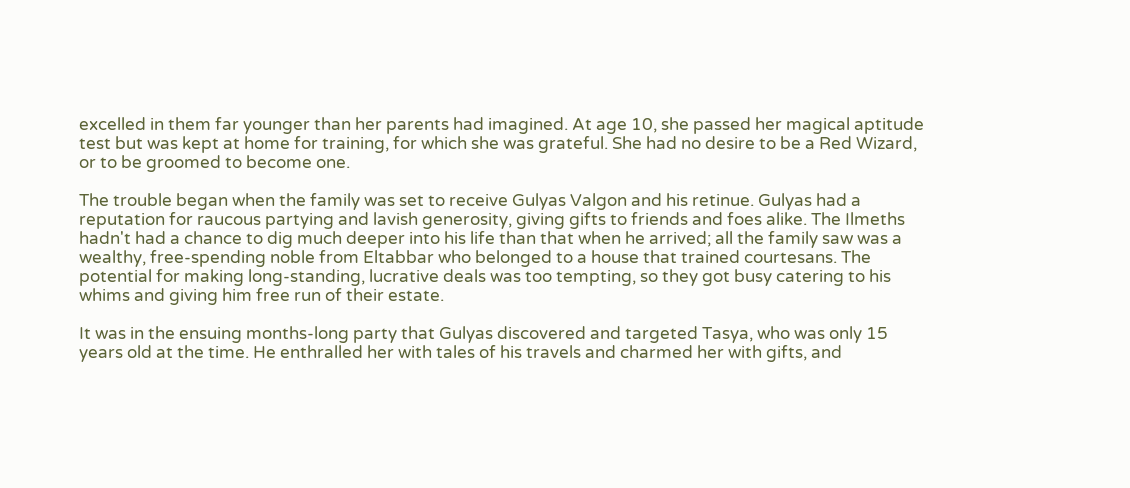excelled in them far younger than her parents had imagined. At age 10, she passed her magical aptitude test but was kept at home for training, for which she was grateful. She had no desire to be a Red Wizard, or to be groomed to become one.

The trouble began when the family was set to receive Gulyas Valgon and his retinue. Gulyas had a reputation for raucous partying and lavish generosity, giving gifts to friends and foes alike. The Ilmeths hadn't had a chance to dig much deeper into his life than that when he arrived; all the family saw was a wealthy, free-spending noble from Eltabbar who belonged to a house that trained courtesans. The potential for making long-standing, lucrative deals was too tempting, so they got busy catering to his whims and giving him free run of their estate.

It was in the ensuing months-long party that Gulyas discovered and targeted Tasya, who was only 15 years old at the time. He enthralled her with tales of his travels and charmed her with gifts, and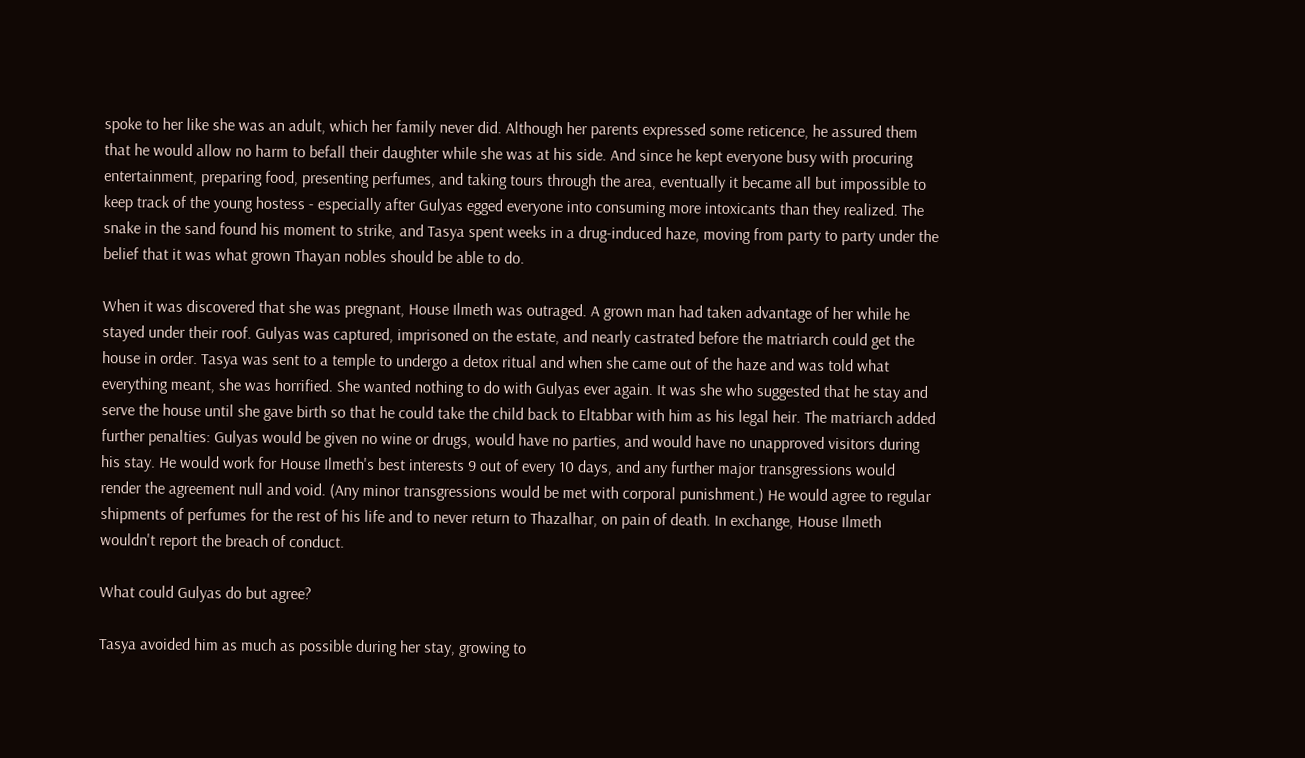spoke to her like she was an adult, which her family never did. Although her parents expressed some reticence, he assured them that he would allow no harm to befall their daughter while she was at his side. And since he kept everyone busy with procuring entertainment, preparing food, presenting perfumes, and taking tours through the area, eventually it became all but impossible to keep track of the young hostess - especially after Gulyas egged everyone into consuming more intoxicants than they realized. The snake in the sand found his moment to strike, and Tasya spent weeks in a drug-induced haze, moving from party to party under the belief that it was what grown Thayan nobles should be able to do.

When it was discovered that she was pregnant, House Ilmeth was outraged. A grown man had taken advantage of her while he stayed under their roof. Gulyas was captured, imprisoned on the estate, and nearly castrated before the matriarch could get the house in order. Tasya was sent to a temple to undergo a detox ritual and when she came out of the haze and was told what everything meant, she was horrified. She wanted nothing to do with Gulyas ever again. It was she who suggested that he stay and serve the house until she gave birth so that he could take the child back to Eltabbar with him as his legal heir. The matriarch added further penalties: Gulyas would be given no wine or drugs, would have no parties, and would have no unapproved visitors during his stay. He would work for House Ilmeth's best interests 9 out of every 10 days, and any further major transgressions would render the agreement null and void. (Any minor transgressions would be met with corporal punishment.) He would agree to regular shipments of perfumes for the rest of his life and to never return to Thazalhar, on pain of death. In exchange, House Ilmeth wouldn't report the breach of conduct.

What could Gulyas do but agree?

Tasya avoided him as much as possible during her stay, growing to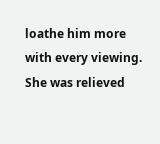loathe him more with every viewing. She was relieved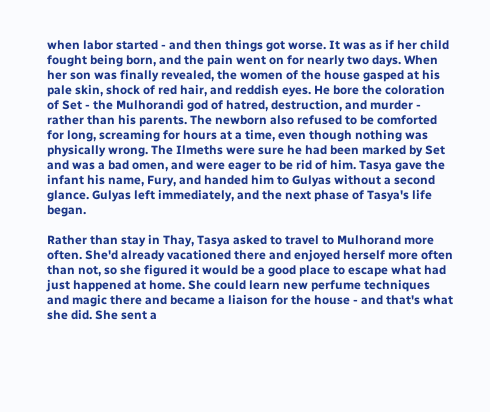when labor started - and then things got worse. It was as if her child fought being born, and the pain went on for nearly two days. When her son was finally revealed, the women of the house gasped at his pale skin, shock of red hair, and reddish eyes. He bore the coloration of Set - the Mulhorandi god of hatred, destruction, and murder - rather than his parents. The newborn also refused to be comforted for long, screaming for hours at a time, even though nothing was physically wrong. The Ilmeths were sure he had been marked by Set and was a bad omen, and were eager to be rid of him. Tasya gave the infant his name, Fury, and handed him to Gulyas without a second glance. Gulyas left immediately, and the next phase of Tasya's life began.

Rather than stay in Thay, Tasya asked to travel to Mulhorand more often. She'd already vacationed there and enjoyed herself more often than not, so she figured it would be a good place to escape what had just happened at home. She could learn new perfume techniques and magic there and became a liaison for the house - and that's what she did. She sent a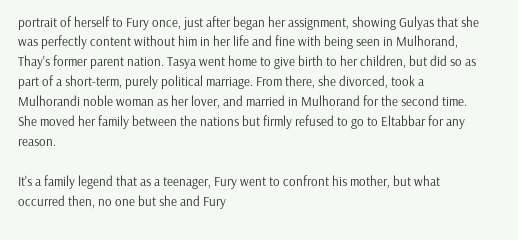portrait of herself to Fury once, just after began her assignment, showing Gulyas that she was perfectly content without him in her life and fine with being seen in Mulhorand, Thay's former parent nation. Tasya went home to give birth to her children, but did so as part of a short-term, purely political marriage. From there, she divorced, took a Mulhorandi noble woman as her lover, and married in Mulhorand for the second time. She moved her family between the nations but firmly refused to go to Eltabbar for any reason.

It's a family legend that as a teenager, Fury went to confront his mother, but what occurred then, no one but she and Fury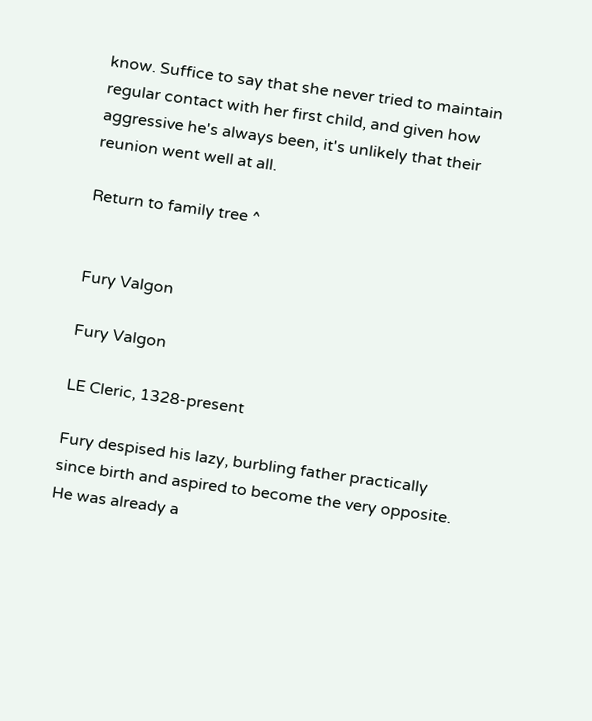know. Suffice to say that she never tried to maintain regular contact with her first child, and given how aggressive he's always been, it's unlikely that their reunion went well at all.

Return to family tree ^


Fury Valgon

Fury Valgon

LE Cleric, 1328-present

Fury despised his lazy, burbling father practically since birth and aspired to become the very opposite. He was already a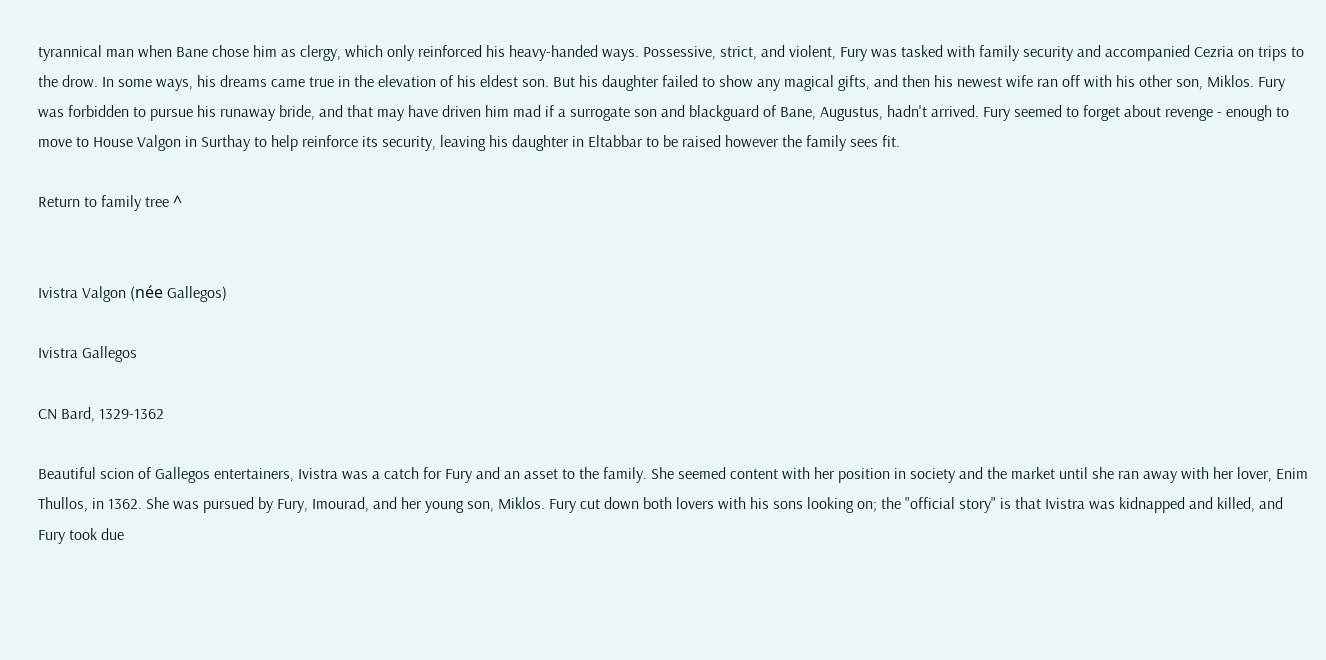tyrannical man when Bane chose him as clergy, which only reinforced his heavy-handed ways. Possessive, strict, and violent, Fury was tasked with family security and accompanied Cezria on trips to the drow. In some ways, his dreams came true in the elevation of his eldest son. But his daughter failed to show any magical gifts, and then his newest wife ran off with his other son, Miklos. Fury was forbidden to pursue his runaway bride, and that may have driven him mad if a surrogate son and blackguard of Bane, Augustus, hadn't arrived. Fury seemed to forget about revenge - enough to move to House Valgon in Surthay to help reinforce its security, leaving his daughter in Eltabbar to be raised however the family sees fit.

Return to family tree ^


Ivistra Valgon (née Gallegos)

Ivistra Gallegos

CN Bard, 1329-1362

Beautiful scion of Gallegos entertainers, Ivistra was a catch for Fury and an asset to the family. She seemed content with her position in society and the market until she ran away with her lover, Enim Thullos, in 1362. She was pursued by Fury, Imourad, and her young son, Miklos. Fury cut down both lovers with his sons looking on; the "official story" is that Ivistra was kidnapped and killed, and Fury took due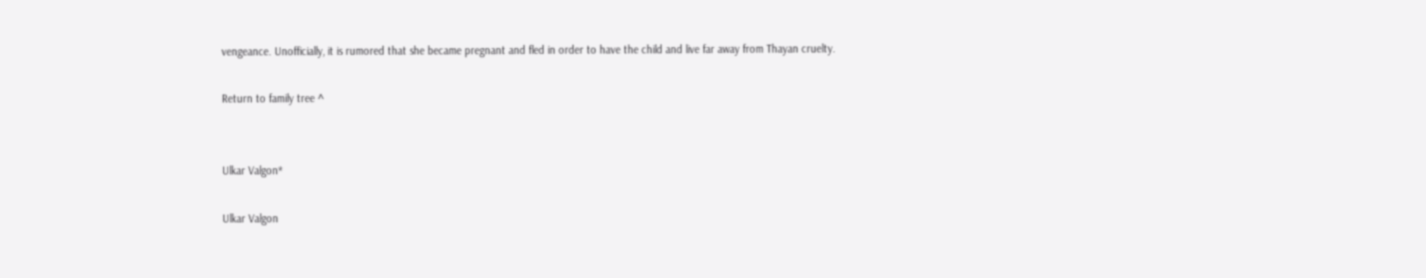vengeance. Unofficially, it is rumored that she became pregnant and fled in order to have the child and live far away from Thayan cruelty.

Return to family tree ^


Ulkar Valgon*

Ulkar Valgon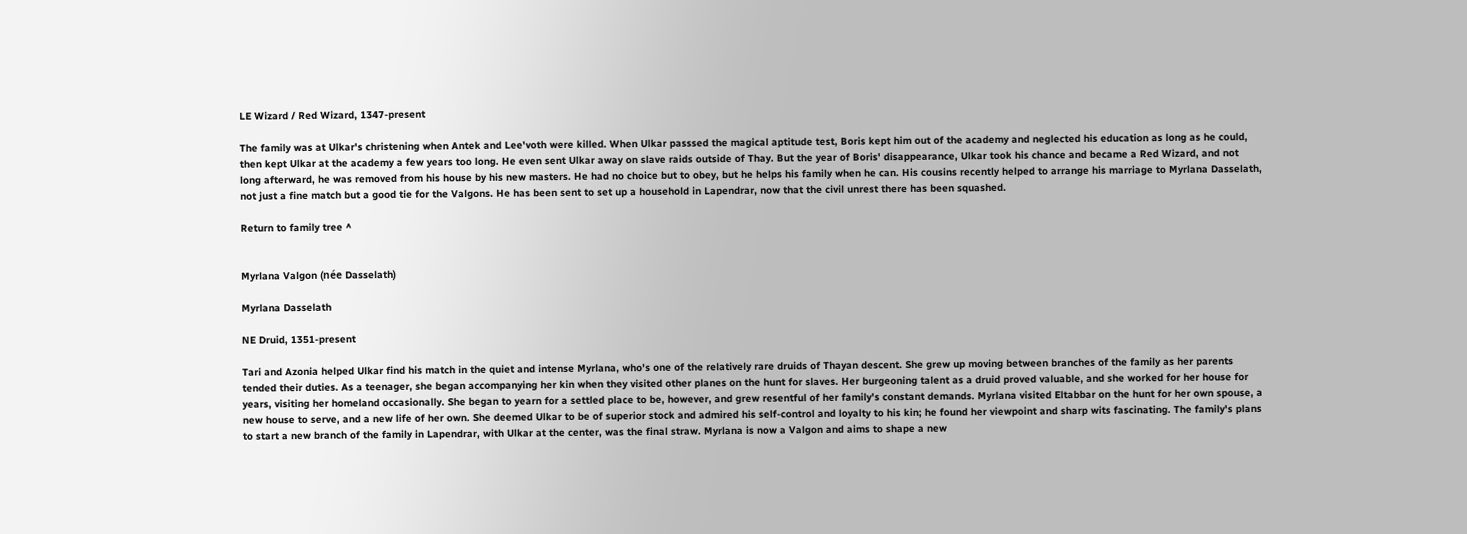LE Wizard / Red Wizard, 1347-present

The family was at Ulkar's christening when Antek and Lee'voth were killed. When Ulkar passsed the magical aptitude test, Boris kept him out of the academy and neglected his education as long as he could, then kept Ulkar at the academy a few years too long. He even sent Ulkar away on slave raids outside of Thay. But the year of Boris' disappearance, Ulkar took his chance and became a Red Wizard, and not long afterward, he was removed from his house by his new masters. He had no choice but to obey, but he helps his family when he can. His cousins recently helped to arrange his marriage to Myrlana Dasselath, not just a fine match but a good tie for the Valgons. He has been sent to set up a household in Lapendrar, now that the civil unrest there has been squashed.

Return to family tree ^


Myrlana Valgon (née Dasselath)

Myrlana Dasselath

NE Druid, 1351-present

Tari and Azonia helped Ulkar find his match in the quiet and intense Myrlana, who's one of the relatively rare druids of Thayan descent. She grew up moving between branches of the family as her parents tended their duties. As a teenager, she began accompanying her kin when they visited other planes on the hunt for slaves. Her burgeoning talent as a druid proved valuable, and she worked for her house for years, visiting her homeland occasionally. She began to yearn for a settled place to be, however, and grew resentful of her family's constant demands. Myrlana visited Eltabbar on the hunt for her own spouse, a new house to serve, and a new life of her own. She deemed Ulkar to be of superior stock and admired his self-control and loyalty to his kin; he found her viewpoint and sharp wits fascinating. The family's plans to start a new branch of the family in Lapendrar, with Ulkar at the center, was the final straw. Myrlana is now a Valgon and aims to shape a new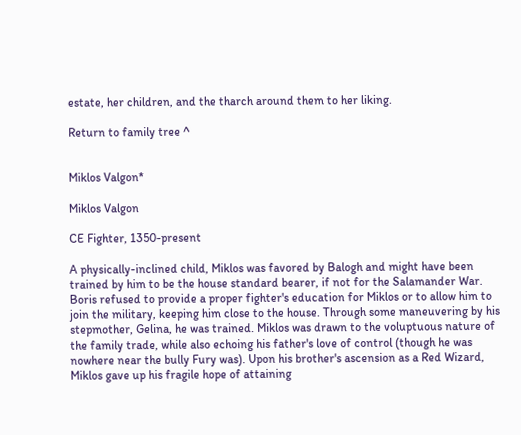estate, her children, and the tharch around them to her liking.

Return to family tree ^


Miklos Valgon*

Miklos Valgon

CE Fighter, 1350-present

A physically-inclined child, Miklos was favored by Balogh and might have been trained by him to be the house standard bearer, if not for the Salamander War. Boris refused to provide a proper fighter's education for Miklos or to allow him to join the military, keeping him close to the house. Through some maneuvering by his stepmother, Gelina, he was trained. Miklos was drawn to the voluptuous nature of the family trade, while also echoing his father's love of control (though he was nowhere near the bully Fury was). Upon his brother's ascension as a Red Wizard, Miklos gave up his fragile hope of attaining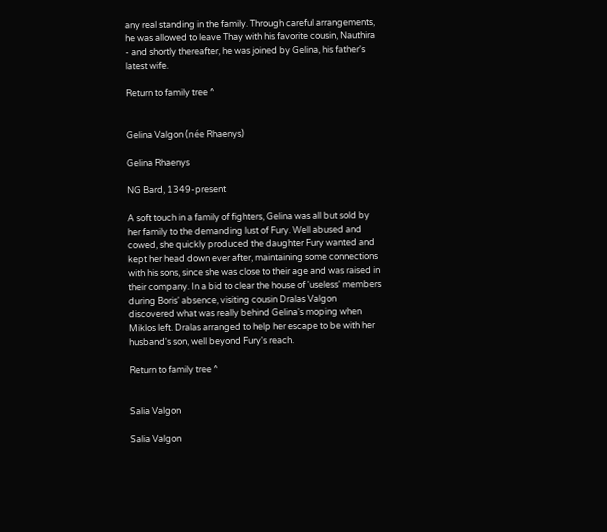any real standing in the family. Through careful arrangements, he was allowed to leave Thay with his favorite cousin, Nauthira - and shortly thereafter, he was joined by Gelina, his father's latest wife.

Return to family tree ^


Gelina Valgon (née Rhaenys)

Gelina Rhaenys

NG Bard, 1349-present

A soft touch in a family of fighters, Gelina was all but sold by her family to the demanding lust of Fury. Well abused and cowed, she quickly produced the daughter Fury wanted and kept her head down ever after, maintaining some connections with his sons, since she was close to their age and was raised in their company. In a bid to clear the house of 'useless' members during Boris' absence, visiting cousin Dralas Valgon discovered what was really behind Gelina's moping when Miklos left. Dralas arranged to help her escape to be with her husband's son, well beyond Fury's reach.

Return to family tree ^


Salia Valgon

Salia Valgon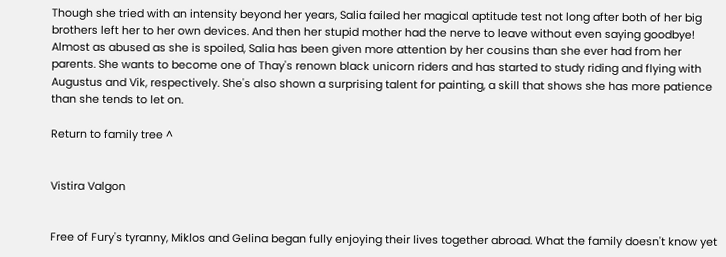Though she tried with an intensity beyond her years, Salia failed her magical aptitude test not long after both of her big brothers left her to her own devices. And then her stupid mother had the nerve to leave without even saying goodbye! Almost as abused as she is spoiled, Salia has been given more attention by her cousins than she ever had from her parents. She wants to become one of Thay's renown black unicorn riders and has started to study riding and flying with Augustus and Vik, respectively. She's also shown a surprising talent for painting, a skill that shows she has more patience than she tends to let on.

Return to family tree ^


Vistira Valgon


Free of Fury's tyranny, Miklos and Gelina began fully enjoying their lives together abroad. What the family doesn't know yet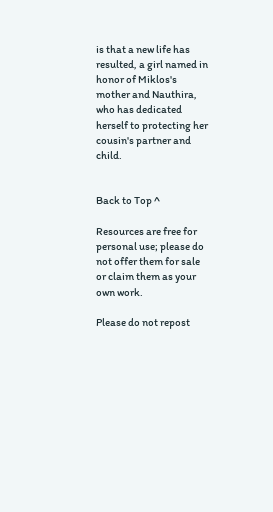is that a new life has resulted, a girl named in honor of Miklos's mother and Nauthira, who has dedicated herself to protecting her cousin's partner and child.


Back to Top ^

Resources are free for personal use; please do not offer them for sale or claim them as your own work.

Please do not repost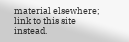material elsewhere; link to this site instead.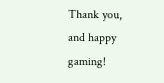Thank you, and happy gaming!